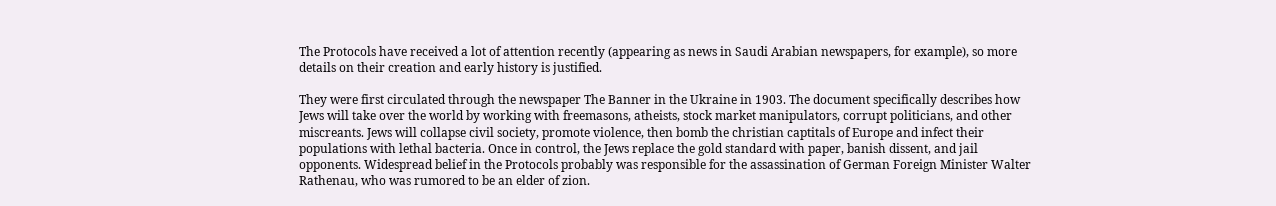The Protocols have received a lot of attention recently (appearing as news in Saudi Arabian newspapers, for example), so more details on their creation and early history is justified.

They were first circulated through the newspaper The Banner in the Ukraine in 1903. The document specifically describes how Jews will take over the world by working with freemasons, atheists, stock market manipulators, corrupt politicians, and other miscreants. Jews will collapse civil society, promote violence, then bomb the christian captitals of Europe and infect their populations with lethal bacteria. Once in control, the Jews replace the gold standard with paper, banish dissent, and jail opponents. Widespread belief in the Protocols probably was responsible for the assassination of German Foreign Minister Walter Rathenau, who was rumored to be an elder of zion.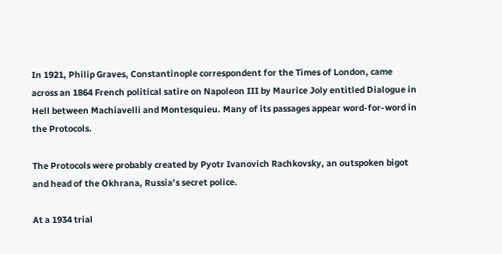In 1921, Philip Graves, Constantinople correspondent for the Times of London, came across an 1864 French political satire on Napoleon III by Maurice Joly entitled Dialogue in Hell between Machiavelli and Montesquieu. Many of its passages appear word-for-word in the Protocols.

The Protocols were probably created by Pyotr Ivanovich Rachkovsky, an outspoken bigot and head of the Okhrana, Russia’s secret police.

At a 1934 trial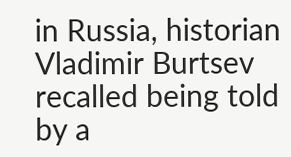in Russia, historian Vladimir Burtsev recalled being told by a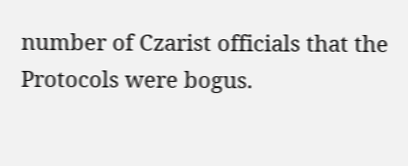number of Czarist officials that the Protocols were bogus.